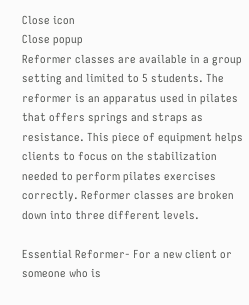Close icon
Close popup
Reformer classes are available in a group setting and limited to 5 students. The reformer is an apparatus used in pilates that offers springs and straps as resistance. This piece of equipment helps clients to focus on the stabilization needed to perform pilates exercises correctly. Reformer classes are broken down into three different levels.

Essential Reformer- For a new client or someone who is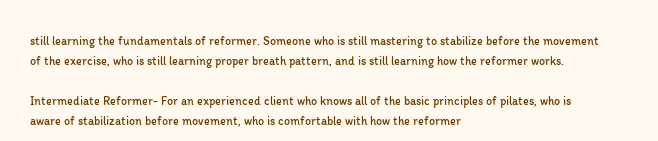still learning the fundamentals of reformer. Someone who is still mastering to stabilize before the movement of the exercise, who is still learning proper breath pattern, and is still learning how the reformer works.

Intermediate Reformer- For an experienced client who knows all of the basic principles of pilates, who is aware of stabilization before movement, who is comfortable with how the reformer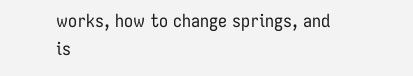works, how to change springs, and is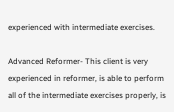experienced with intermediate exercises.

Advanced Reformer- This client is very experienced in reformer, is able to perform all of the intermediate exercises properly, is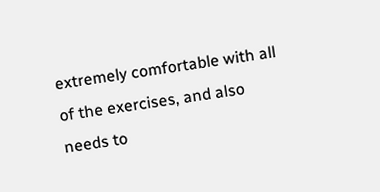extremely comfortable with all of the exercises, and also needs to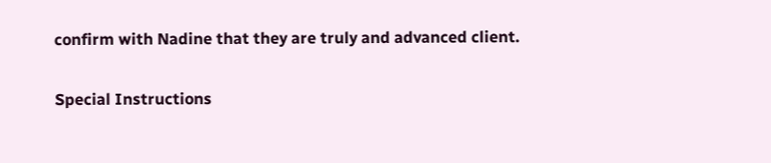confirm with Nadine that they are truly and advanced client.

Special Instructions